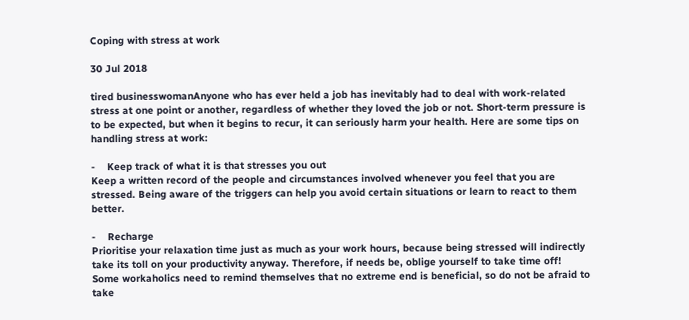Coping with stress at work

30 Jul 2018

tired businesswomanAnyone who has ever held a job has inevitably had to deal with work-related stress at one point or another, regardless of whether they loved the job or not. Short-term pressure is to be expected, but when it begins to recur, it can seriously harm your health. Here are some tips on handling stress at work:

-    Keep track of what it is that stresses you out
Keep a written record of the people and circumstances involved whenever you feel that you are stressed. Being aware of the triggers can help you avoid certain situations or learn to react to them better.

-    Recharge
Prioritise your relaxation time just as much as your work hours, because being stressed will indirectly take its toll on your productivity anyway. Therefore, if needs be, oblige yourself to take time off! Some workaholics need to remind themselves that no extreme end is beneficial, so do not be afraid to take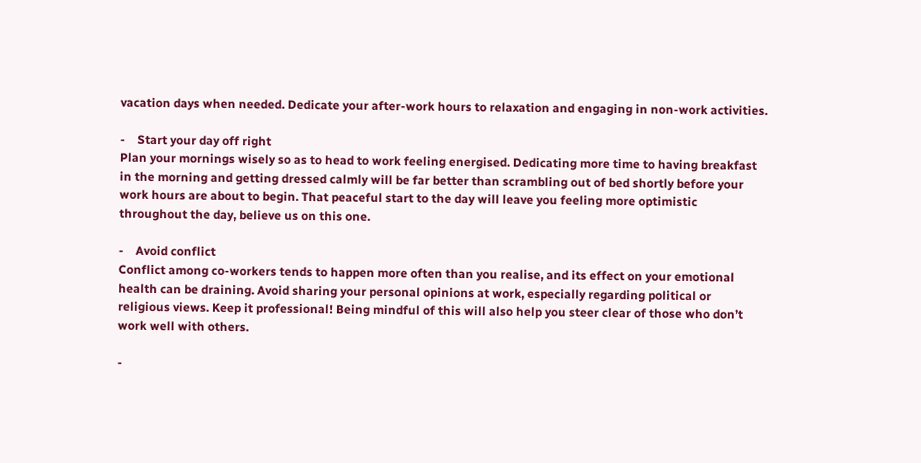vacation days when needed. Dedicate your after-work hours to relaxation and engaging in non-work activities.

-    Start your day off right
Plan your mornings wisely so as to head to work feeling energised. Dedicating more time to having breakfast in the morning and getting dressed calmly will be far better than scrambling out of bed shortly before your work hours are about to begin. That peaceful start to the day will leave you feeling more optimistic throughout the day, believe us on this one.

-    Avoid conflict
Conflict among co-workers tends to happen more often than you realise, and its effect on your emotional health can be draining. Avoid sharing your personal opinions at work, especially regarding political or religious views. Keep it professional! Being mindful of this will also help you steer clear of those who don’t work well with others.

-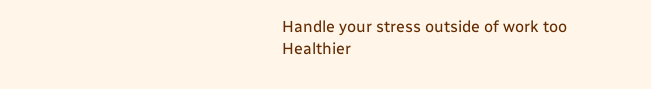Handle your stress outside of work too
Healthier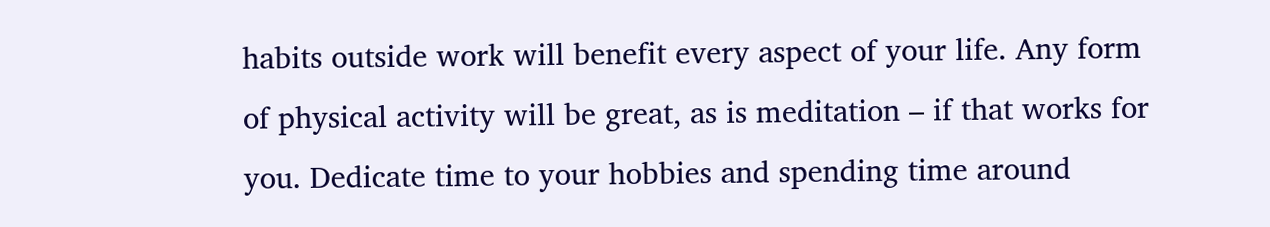habits outside work will benefit every aspect of your life. Any form of physical activity will be great, as is meditation – if that works for you. Dedicate time to your hobbies and spending time around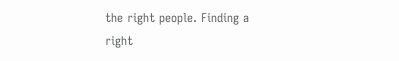the right people. Finding a right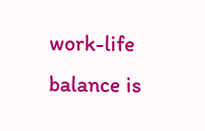work-life balance is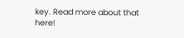key. Read more about that here!